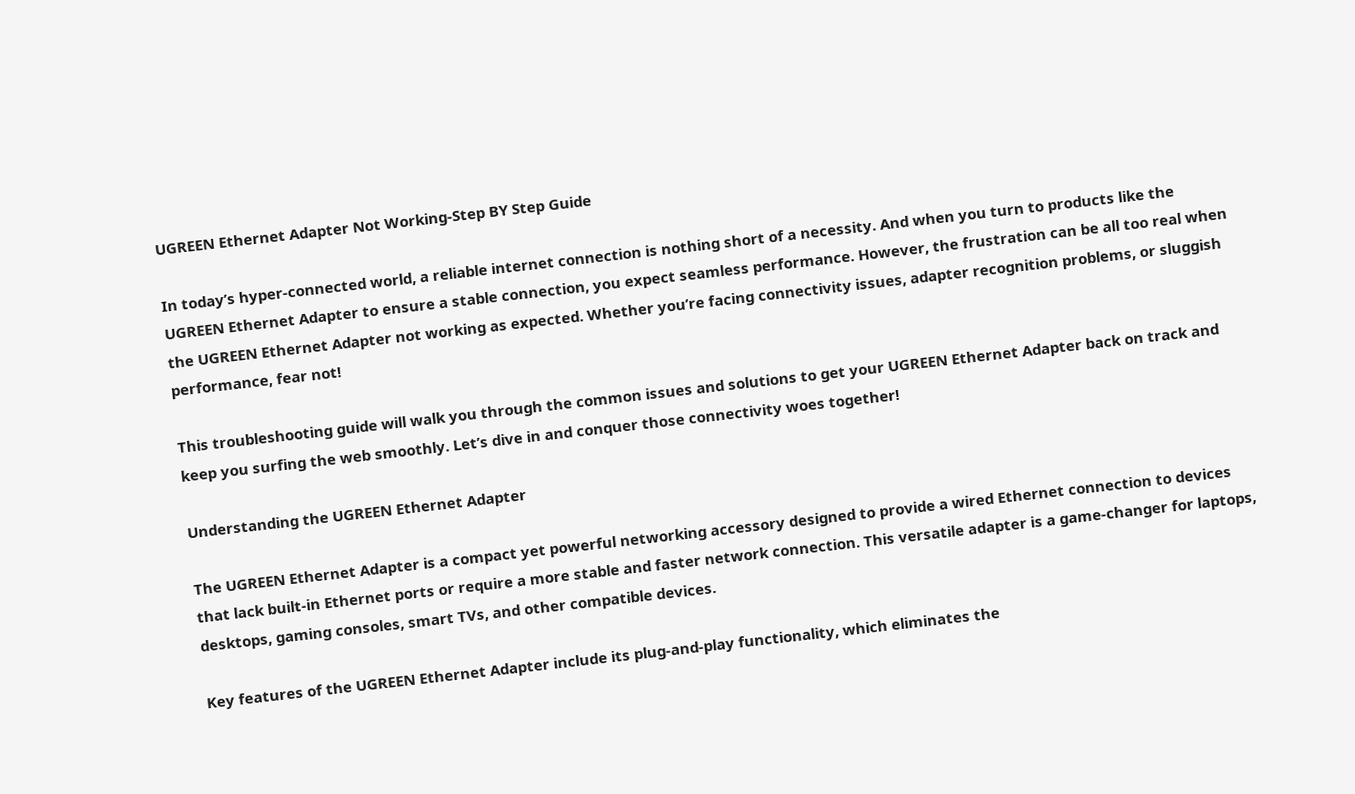UGREEN Ethernet Adapter Not Working-Step BY Step Guide

In today’s hyper-connected world, a reliable internet connection is nothing short of a necessity. And when you turn to products like the UGREEN Ethernet Adapter to ensure a stable connection, you expect seamless performance. However, the frustration can be all too real when the UGREEN Ethernet Adapter not working as expected. Whether you’re facing connectivity issues, adapter recognition problems, or sluggish performance, fear not!

This troubleshooting guide will walk you through the common issues and solutions to get your UGREEN Ethernet Adapter back on track and keep you surfing the web smoothly. Let’s dive in and conquer those connectivity woes together!

Understanding the UGREEN Ethernet Adapter

The UGREEN Ethernet Adapter is a compact yet powerful networking accessory designed to provide a wired Ethernet connection to devices that lack built-in Ethernet ports or require a more stable and faster network connection. This versatile adapter is a game-changer for laptops, desktops, gaming consoles, smart TVs, and other compatible devices.

Key features of the UGREEN Ethernet Adapter include its plug-and-play functionality, which eliminates the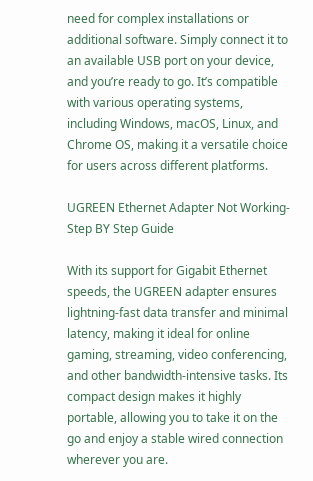need for complex installations or additional software. Simply connect it to an available USB port on your device, and you’re ready to go. It’s compatible with various operating systems, including Windows, macOS, Linux, and Chrome OS, making it a versatile choice for users across different platforms.

UGREEN Ethernet Adapter Not Working-Step BY Step Guide

With its support for Gigabit Ethernet speeds, the UGREEN adapter ensures lightning-fast data transfer and minimal latency, making it ideal for online gaming, streaming, video conferencing, and other bandwidth-intensive tasks. Its compact design makes it highly portable, allowing you to take it on the go and enjoy a stable wired connection wherever you are.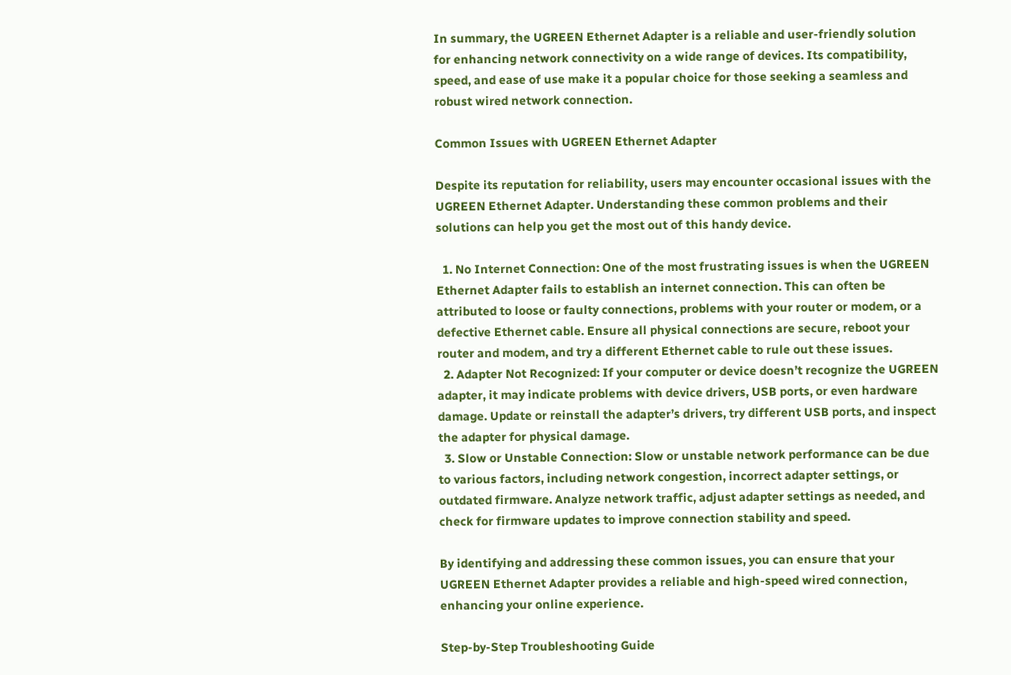In summary, the UGREEN Ethernet Adapter is a reliable and user-friendly solution for enhancing network connectivity on a wide range of devices. Its compatibility, speed, and ease of use make it a popular choice for those seeking a seamless and robust wired network connection.

Common Issues with UGREEN Ethernet Adapter

Despite its reputation for reliability, users may encounter occasional issues with the UGREEN Ethernet Adapter. Understanding these common problems and their solutions can help you get the most out of this handy device.

  1. No Internet Connection: One of the most frustrating issues is when the UGREEN Ethernet Adapter fails to establish an internet connection. This can often be attributed to loose or faulty connections, problems with your router or modem, or a defective Ethernet cable. Ensure all physical connections are secure, reboot your router and modem, and try a different Ethernet cable to rule out these issues.
  2. Adapter Not Recognized: If your computer or device doesn’t recognize the UGREEN adapter, it may indicate problems with device drivers, USB ports, or even hardware damage. Update or reinstall the adapter’s drivers, try different USB ports, and inspect the adapter for physical damage.
  3. Slow or Unstable Connection: Slow or unstable network performance can be due to various factors, including network congestion, incorrect adapter settings, or outdated firmware. Analyze network traffic, adjust adapter settings as needed, and check for firmware updates to improve connection stability and speed.

By identifying and addressing these common issues, you can ensure that your UGREEN Ethernet Adapter provides a reliable and high-speed wired connection, enhancing your online experience.

Step-by-Step Troubleshooting Guide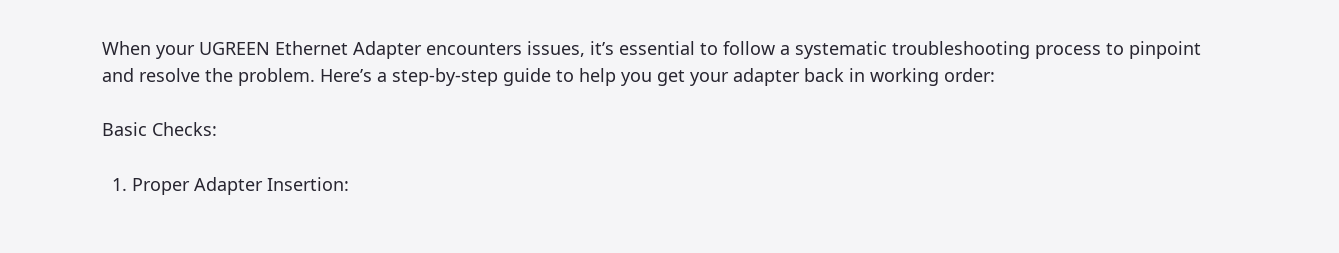When your UGREEN Ethernet Adapter encounters issues, it’s essential to follow a systematic troubleshooting process to pinpoint and resolve the problem. Here’s a step-by-step guide to help you get your adapter back in working order:

Basic Checks:

  1. Proper Adapter Insertion: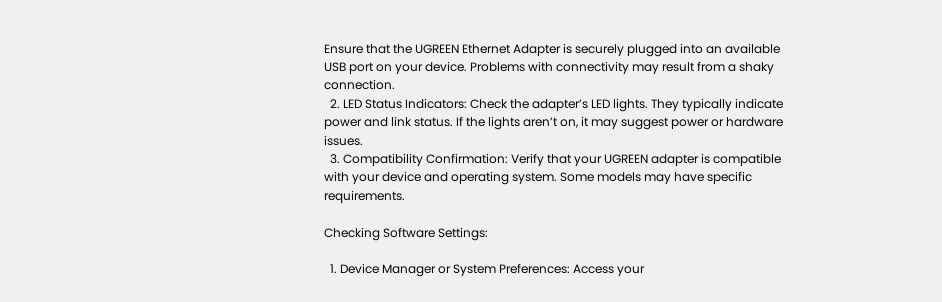Ensure that the UGREEN Ethernet Adapter is securely plugged into an available USB port on your device. Problems with connectivity may result from a shaky connection.
  2. LED Status Indicators: Check the adapter’s LED lights. They typically indicate power and link status. If the lights aren’t on, it may suggest power or hardware issues.
  3. Compatibility Confirmation: Verify that your UGREEN adapter is compatible with your device and operating system. Some models may have specific requirements.

Checking Software Settings:

  1. Device Manager or System Preferences: Access your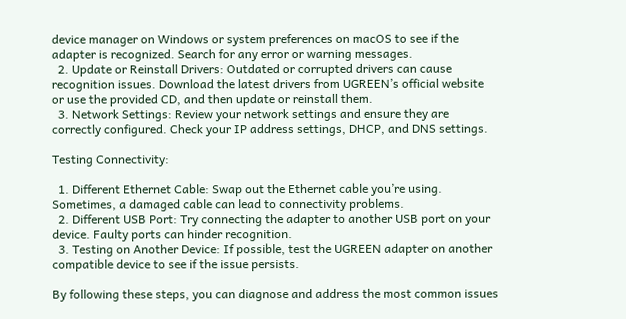device manager on Windows or system preferences on macOS to see if the adapter is recognized. Search for any error or warning messages.
  2. Update or Reinstall Drivers: Outdated or corrupted drivers can cause recognition issues. Download the latest drivers from UGREEN’s official website or use the provided CD, and then update or reinstall them.
  3. Network Settings: Review your network settings and ensure they are correctly configured. Check your IP address settings, DHCP, and DNS settings.

Testing Connectivity:

  1. Different Ethernet Cable: Swap out the Ethernet cable you’re using. Sometimes, a damaged cable can lead to connectivity problems.
  2. Different USB Port: Try connecting the adapter to another USB port on your device. Faulty ports can hinder recognition.
  3. Testing on Another Device: If possible, test the UGREEN adapter on another compatible device to see if the issue persists.

By following these steps, you can diagnose and address the most common issues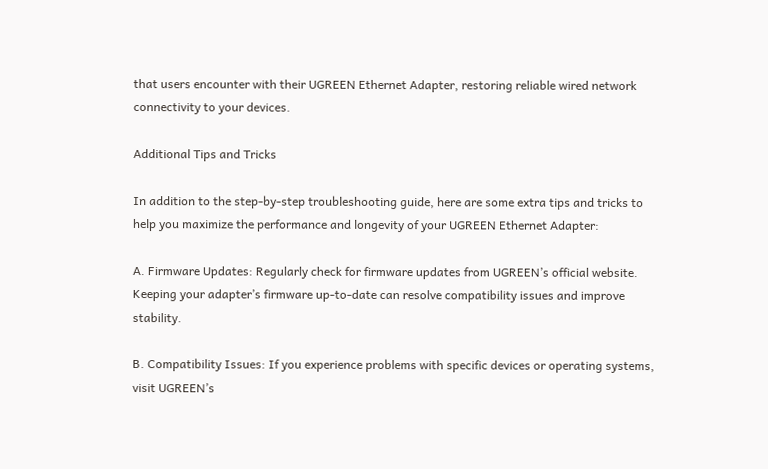that users encounter with their UGREEN Ethernet Adapter, restoring reliable wired network connectivity to your devices.

Additional Tips and Tricks

In addition to the step-by-step troubleshooting guide, here are some extra tips and tricks to help you maximize the performance and longevity of your UGREEN Ethernet Adapter:

A. Firmware Updates: Regularly check for firmware updates from UGREEN’s official website. Keeping your adapter’s firmware up-to-date can resolve compatibility issues and improve stability.

B. Compatibility Issues: If you experience problems with specific devices or operating systems, visit UGREEN’s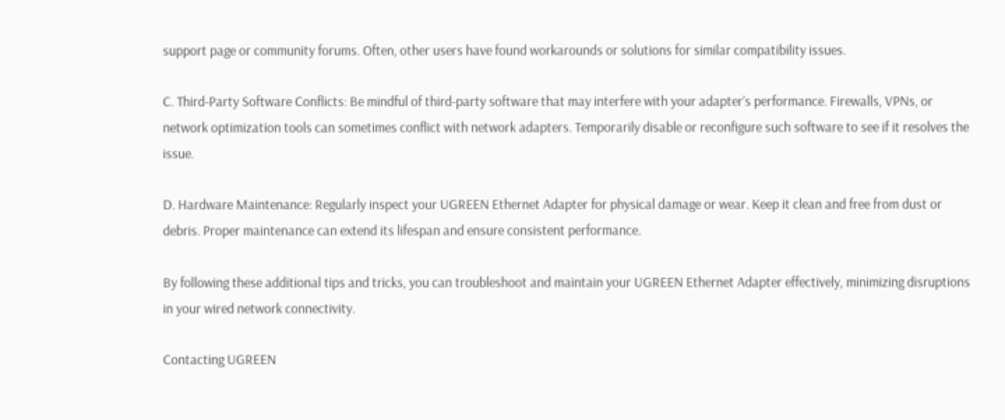support page or community forums. Often, other users have found workarounds or solutions for similar compatibility issues.

C. Third-Party Software Conflicts: Be mindful of third-party software that may interfere with your adapter’s performance. Firewalls, VPNs, or network optimization tools can sometimes conflict with network adapters. Temporarily disable or reconfigure such software to see if it resolves the issue.

D. Hardware Maintenance: Regularly inspect your UGREEN Ethernet Adapter for physical damage or wear. Keep it clean and free from dust or debris. Proper maintenance can extend its lifespan and ensure consistent performance.

By following these additional tips and tricks, you can troubleshoot and maintain your UGREEN Ethernet Adapter effectively, minimizing disruptions in your wired network connectivity.

Contacting UGREEN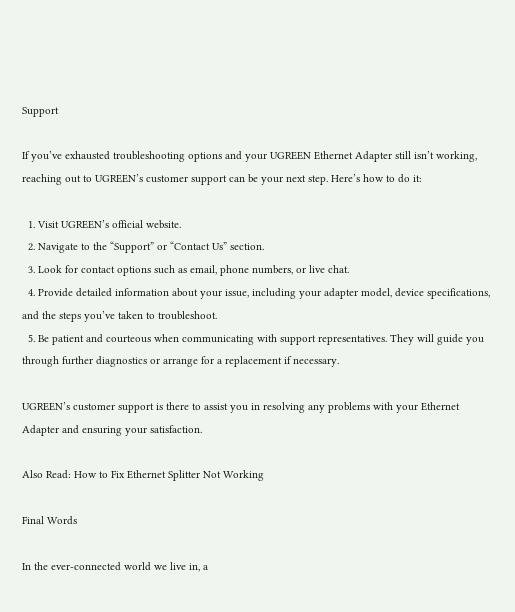Support

If you’ve exhausted troubleshooting options and your UGREEN Ethernet Adapter still isn’t working, reaching out to UGREEN’s customer support can be your next step. Here’s how to do it:

  1. Visit UGREEN’s official website.
  2. Navigate to the “Support” or “Contact Us” section.
  3. Look for contact options such as email, phone numbers, or live chat.
  4. Provide detailed information about your issue, including your adapter model, device specifications, and the steps you’ve taken to troubleshoot.
  5. Be patient and courteous when communicating with support representatives. They will guide you through further diagnostics or arrange for a replacement if necessary.

UGREEN’s customer support is there to assist you in resolving any problems with your Ethernet Adapter and ensuring your satisfaction.

Also Read: How to Fix Ethernet Splitter Not Working

Final Words

In the ever-connected world we live in, a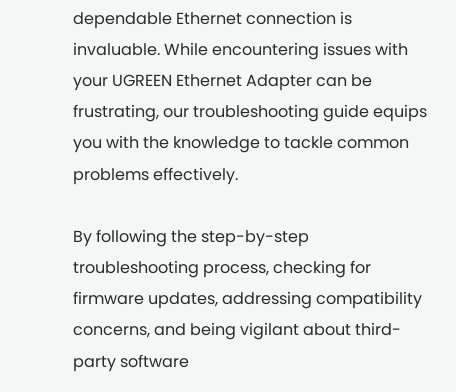dependable Ethernet connection is invaluable. While encountering issues with your UGREEN Ethernet Adapter can be frustrating, our troubleshooting guide equips you with the knowledge to tackle common problems effectively.

By following the step-by-step troubleshooting process, checking for firmware updates, addressing compatibility concerns, and being vigilant about third-party software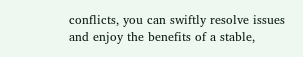conflicts, you can swiftly resolve issues and enjoy the benefits of a stable,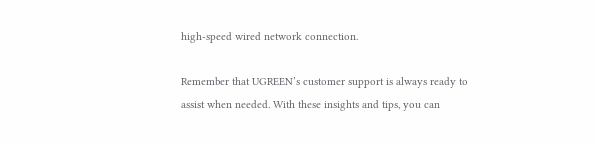high-speed wired network connection.

Remember that UGREEN’s customer support is always ready to assist when needed. With these insights and tips, you can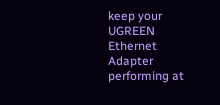keep your UGREEN Ethernet Adapter performing at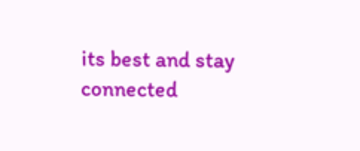its best and stay connected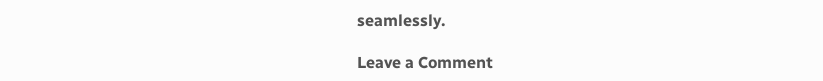seamlessly.

Leave a Comment